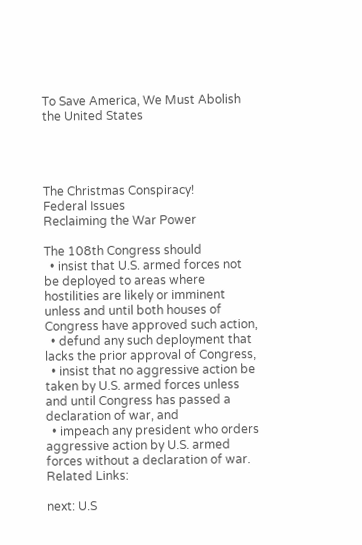To Save America, We Must Abolish the United States




The Christmas Conspiracy!
Federal Issues
Reclaiming the War Power

The 108th Congress should
  • insist that U.S. armed forces not be deployed to areas where hostilities are likely or imminent unless and until both houses of Congress have approved such action,
  • defund any such deployment that lacks the prior approval of Congress,
  • insist that no aggressive action be taken by U.S. armed forces unless and until Congress has passed a declaration of war, and
  • impeach any president who orders aggressive action by U.S. armed forces without a declaration of war.
Related Links:

next: U.S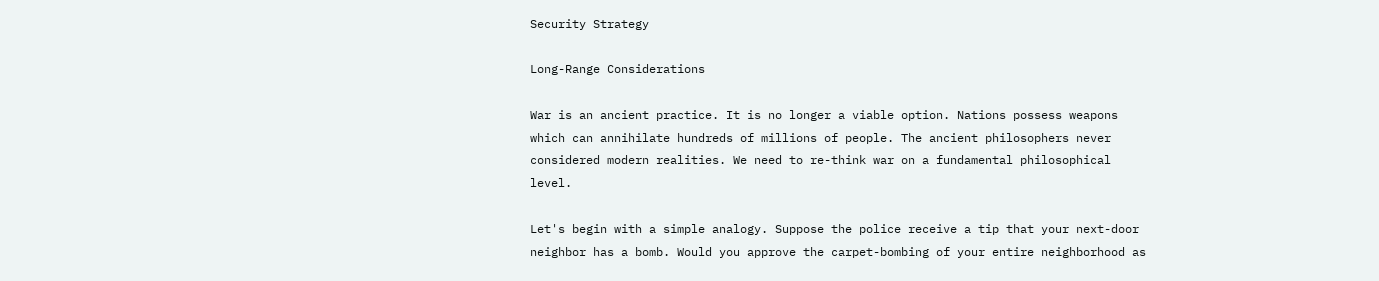Security Strategy

Long-Range Considerations

War is an ancient practice. It is no longer a viable option. Nations possess weapons which can annihilate hundreds of millions of people. The ancient philosophers never considered modern realities. We need to re-think war on a fundamental philosophical level.

Let's begin with a simple analogy. Suppose the police receive a tip that your next-door neighbor has a bomb. Would you approve the carpet-bombing of your entire neighborhood as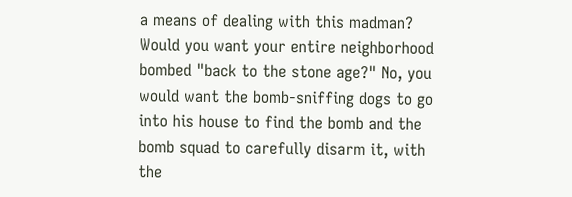a means of dealing with this madman? Would you want your entire neighborhood bombed "back to the stone age?" No, you would want the bomb-sniffing dogs to go into his house to find the bomb and the bomb squad to carefully disarm it, with the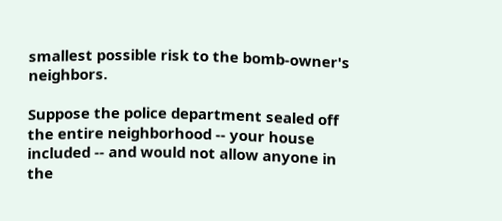smallest possible risk to the bomb-owner's neighbors.

Suppose the police department sealed off the entire neighborhood -- your house included -- and would not allow anyone in the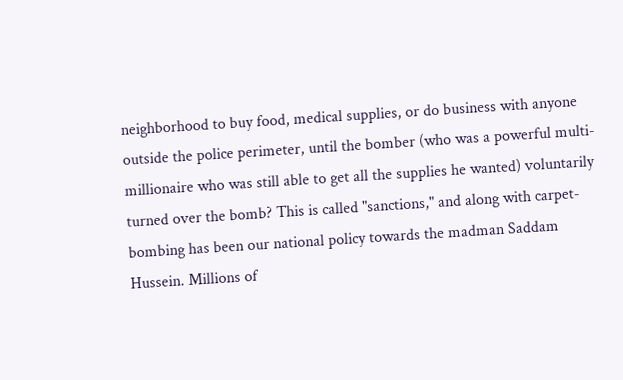neighborhood to buy food, medical supplies, or do business with anyone outside the police perimeter, until the bomber (who was a powerful multi-millionaire who was still able to get all the supplies he wanted) voluntarily turned over the bomb? This is called "sanctions," and along with carpet-bombing has been our national policy towards the madman Saddam Hussein. Millions of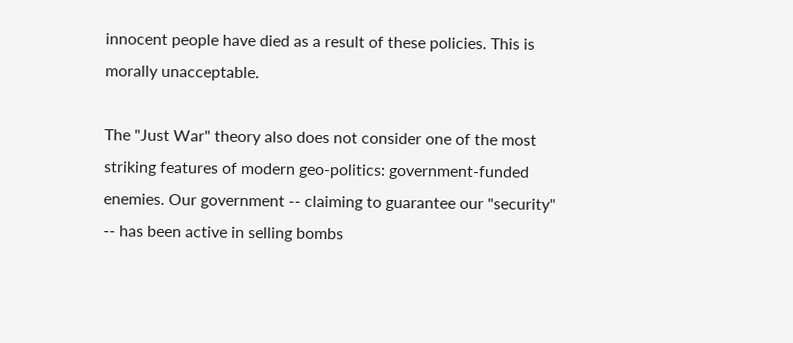innocent people have died as a result of these policies. This is morally unacceptable.

The "Just War" theory also does not consider one of the most striking features of modern geo-politics: government-funded enemies. Our government -- claiming to guarantee our "security" -- has been active in selling bombs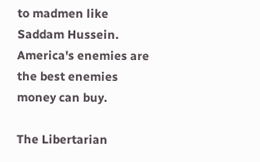to madmen like Saddam Hussein. America's enemies are the best enemies money can buy.

The Libertarian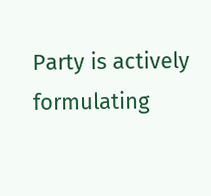Party is actively formulating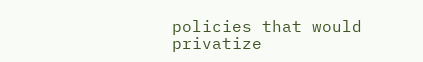policies that would privatize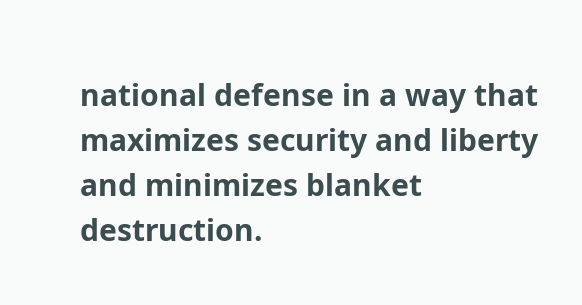national defense in a way that maximizes security and liberty and minimizes blanket destruction.